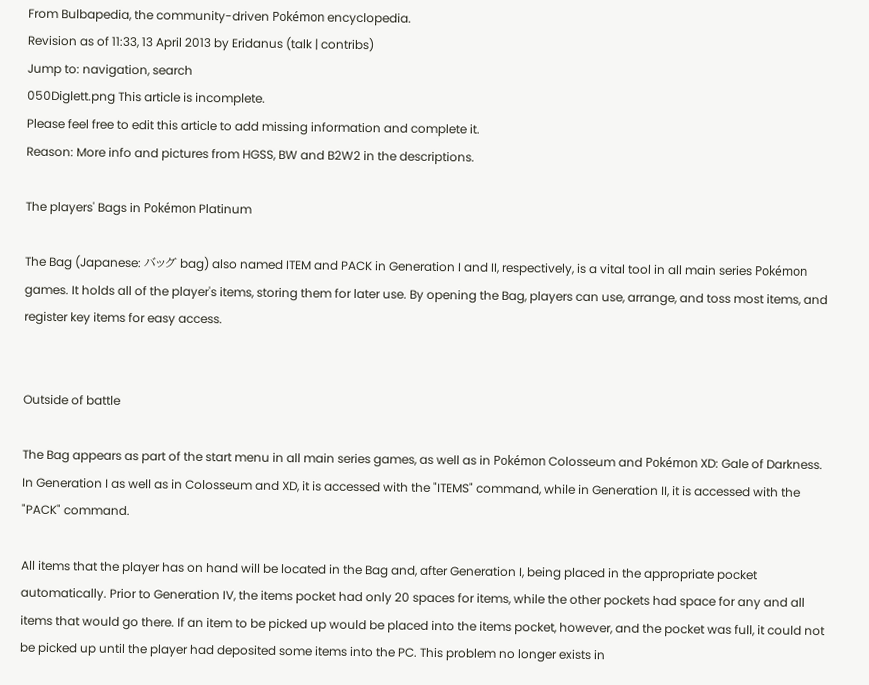From Bulbapedia, the community-driven Pokémon encyclopedia.
Revision as of 11:33, 13 April 2013 by Eridanus (talk | contribs)
Jump to: navigation, search
050Diglett.png This article is incomplete.
Please feel free to edit this article to add missing information and complete it.
Reason: More info and pictures from HGSS, BW and B2W2 in the descriptions.

The players' Bags in Pokémon Platinum

The Bag (Japanese: バッグ bag) also named ITEM and PACK in Generation I and II, respectively, is a vital tool in all main series Pokémon games. It holds all of the player's items, storing them for later use. By opening the Bag, players can use, arrange, and toss most items, and register key items for easy access.


Outside of battle

The Bag appears as part of the start menu in all main series games, as well as in Pokémon Colosseum and Pokémon XD: Gale of Darkness. In Generation I as well as in Colosseum and XD, it is accessed with the "ITEMS" command, while in Generation II, it is accessed with the "PACK" command.

All items that the player has on hand will be located in the Bag and, after Generation I, being placed in the appropriate pocket automatically. Prior to Generation IV, the items pocket had only 20 spaces for items, while the other pockets had space for any and all items that would go there. If an item to be picked up would be placed into the items pocket, however, and the pocket was full, it could not be picked up until the player had deposited some items into the PC. This problem no longer exists in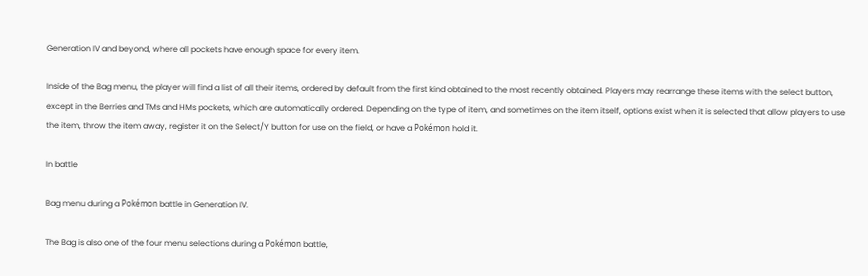Generation IV and beyond, where all pockets have enough space for every item.

Inside of the Bag menu, the player will find a list of all their items, ordered by default from the first kind obtained to the most recently obtained. Players may rearrange these items with the select button, except in the Berries and TMs and HMs pockets, which are automatically ordered. Depending on the type of item, and sometimes on the item itself, options exist when it is selected that allow players to use the item, throw the item away, register it on the Select/Y button for use on the field, or have a Pokémon hold it.

In battle

Bag menu during a Pokémon battle in Generation IV.

The Bag is also one of the four menu selections during a Pokémon battle,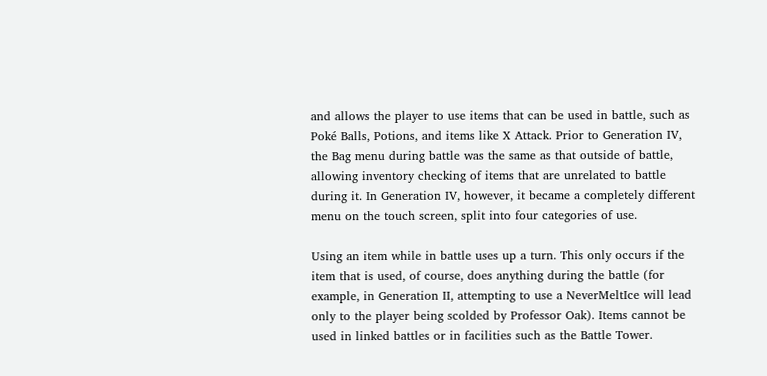and allows the player to use items that can be used in battle, such as Poké Balls, Potions, and items like X Attack. Prior to Generation IV, the Bag menu during battle was the same as that outside of battle, allowing inventory checking of items that are unrelated to battle during it. In Generation IV, however, it became a completely different menu on the touch screen, split into four categories of use.

Using an item while in battle uses up a turn. This only occurs if the item that is used, of course, does anything during the battle (for example, in Generation II, attempting to use a NeverMeltIce will lead only to the player being scolded by Professor Oak). Items cannot be used in linked battles or in facilities such as the Battle Tower.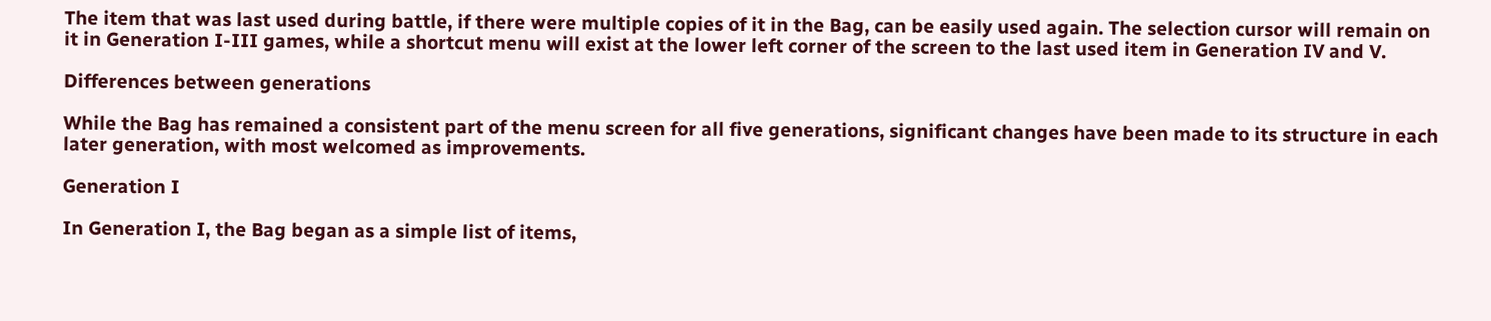The item that was last used during battle, if there were multiple copies of it in the Bag, can be easily used again. The selection cursor will remain on it in Generation I-III games, while a shortcut menu will exist at the lower left corner of the screen to the last used item in Generation IV and V.

Differences between generations

While the Bag has remained a consistent part of the menu screen for all five generations, significant changes have been made to its structure in each later generation, with most welcomed as improvements.

Generation I

In Generation I, the Bag began as a simple list of items,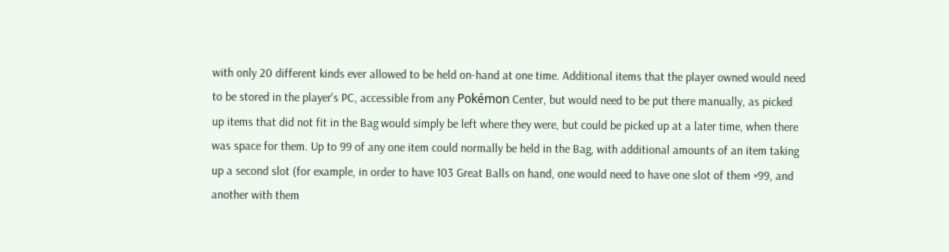with only 20 different kinds ever allowed to be held on-hand at one time. Additional items that the player owned would need to be stored in the player's PC, accessible from any Pokémon Center, but would need to be put there manually, as picked up items that did not fit in the Bag would simply be left where they were, but could be picked up at a later time, when there was space for them. Up to 99 of any one item could normally be held in the Bag, with additional amounts of an item taking up a second slot (for example, in order to have 103 Great Balls on hand, one would need to have one slot of them ×99, and another with them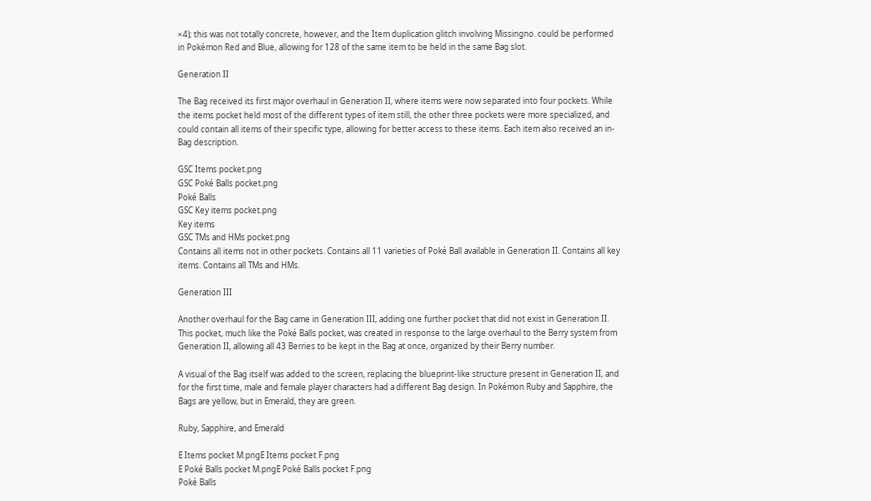×4); this was not totally concrete, however, and the Item duplication glitch involving Missingno. could be performed in Pokémon Red and Blue, allowing for 128 of the same item to be held in the same Bag slot.

Generation II

The Bag received its first major overhaul in Generation II, where items were now separated into four pockets. While the items pocket held most of the different types of item still, the other three pockets were more specialized, and could contain all items of their specific type, allowing for better access to these items. Each item also received an in-Bag description.

GSC Items pocket.png
GSC Poké Balls pocket.png
Poké Balls
GSC Key items pocket.png
Key items
GSC TMs and HMs pocket.png
Contains all items not in other pockets. Contains all 11 varieties of Poké Ball available in Generation II. Contains all key items. Contains all TMs and HMs.

Generation III

Another overhaul for the Bag came in Generation III, adding one further pocket that did not exist in Generation II. This pocket, much like the Poké Balls pocket, was created in response to the large overhaul to the Berry system from Generation II, allowing all 43 Berries to be kept in the Bag at once, organized by their Berry number.

A visual of the Bag itself was added to the screen, replacing the blueprint-like structure present in Generation II, and for the first time, male and female player characters had a different Bag design. In Pokémon Ruby and Sapphire, the Bags are yellow, but in Emerald, they are green.

Ruby, Sapphire, and Emerald

E Items pocket M.pngE Items pocket F.png
E Poké Balls pocket M.pngE Poké Balls pocket F.png
Poké Balls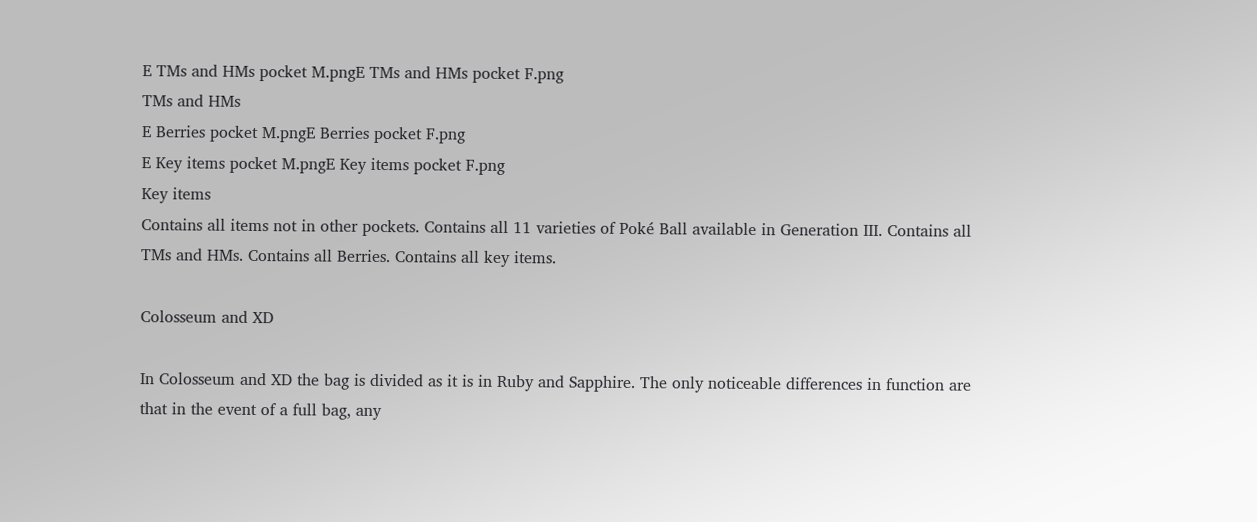E TMs and HMs pocket M.pngE TMs and HMs pocket F.png
TMs and HMs
E Berries pocket M.pngE Berries pocket F.png
E Key items pocket M.pngE Key items pocket F.png
Key items
Contains all items not in other pockets. Contains all 11 varieties of Poké Ball available in Generation III. Contains all TMs and HMs. Contains all Berries. Contains all key items.

Colosseum and XD

In Colosseum and XD the bag is divided as it is in Ruby and Sapphire. The only noticeable differences in function are that in the event of a full bag, any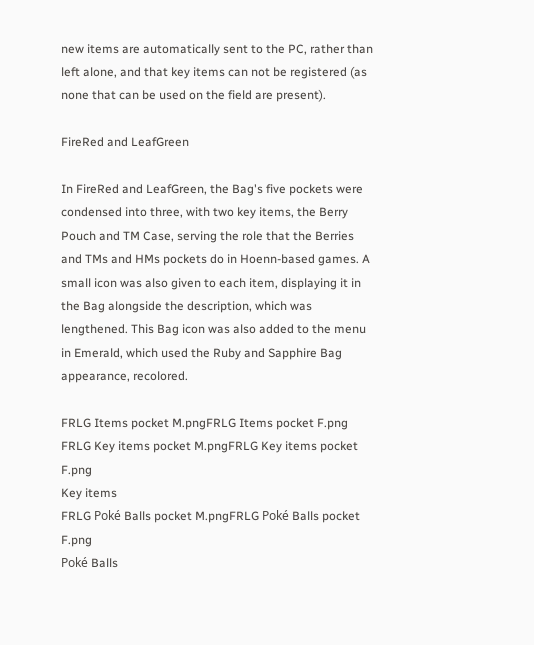new items are automatically sent to the PC, rather than left alone, and that key items can not be registered (as none that can be used on the field are present).

FireRed and LeafGreen

In FireRed and LeafGreen, the Bag's five pockets were condensed into three, with two key items, the Berry Pouch and TM Case, serving the role that the Berries and TMs and HMs pockets do in Hoenn-based games. A small icon was also given to each item, displaying it in the Bag alongside the description, which was lengthened. This Bag icon was also added to the menu in Emerald, which used the Ruby and Sapphire Bag appearance, recolored.

FRLG Items pocket M.pngFRLG Items pocket F.png
FRLG Key items pocket M.pngFRLG Key items pocket F.png
Key items
FRLG Poké Balls pocket M.pngFRLG Poké Balls pocket F.png
Poké Balls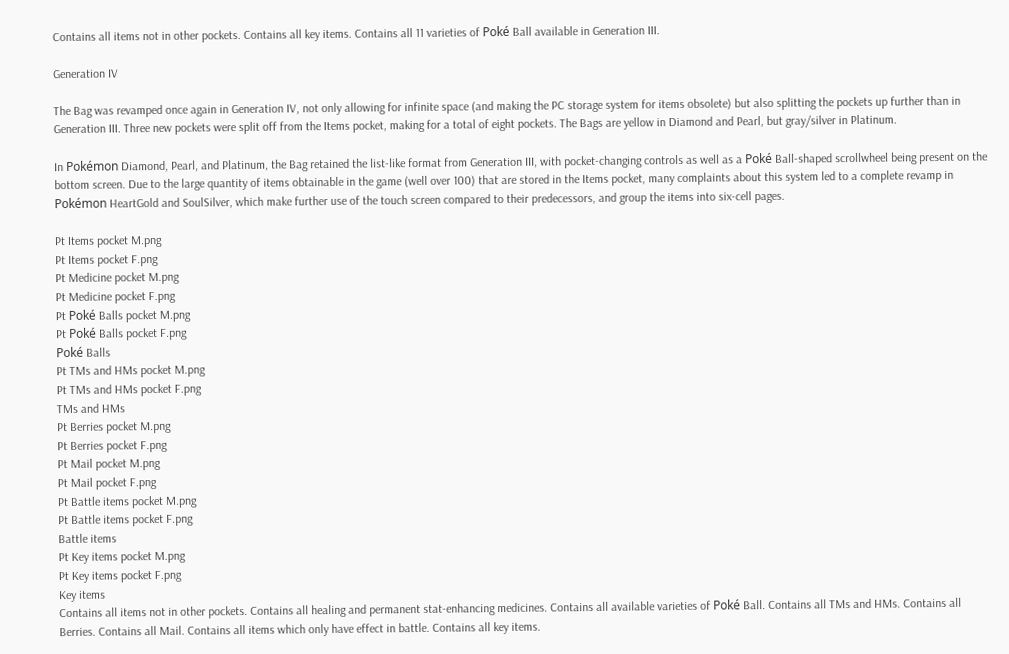Contains all items not in other pockets. Contains all key items. Contains all 11 varieties of Poké Ball available in Generation III.

Generation IV

The Bag was revamped once again in Generation IV, not only allowing for infinite space (and making the PC storage system for items obsolete) but also splitting the pockets up further than in Generation III. Three new pockets were split off from the Items pocket, making for a total of eight pockets. The Bags are yellow in Diamond and Pearl, but gray/silver in Platinum.

In Pokémon Diamond, Pearl, and Platinum, the Bag retained the list-like format from Generation III, with pocket-changing controls as well as a Poké Ball-shaped scrollwheel being present on the bottom screen. Due to the large quantity of items obtainable in the game (well over 100) that are stored in the Items pocket, many complaints about this system led to a complete revamp in Pokémon HeartGold and SoulSilver, which make further use of the touch screen compared to their predecessors, and group the items into six-cell pages.

Pt Items pocket M.png
Pt Items pocket F.png
Pt Medicine pocket M.png
Pt Medicine pocket F.png
Pt Poké Balls pocket M.png
Pt Poké Balls pocket F.png
Poké Balls
Pt TMs and HMs pocket M.png
Pt TMs and HMs pocket F.png
TMs and HMs
Pt Berries pocket M.png
Pt Berries pocket F.png
Pt Mail pocket M.png
Pt Mail pocket F.png
Pt Battle items pocket M.png
Pt Battle items pocket F.png
Battle items
Pt Key items pocket M.png
Pt Key items pocket F.png
Key items
Contains all items not in other pockets. Contains all healing and permanent stat-enhancing medicines. Contains all available varieties of Poké Ball. Contains all TMs and HMs. Contains all Berries. Contains all Mail. Contains all items which only have effect in battle. Contains all key items.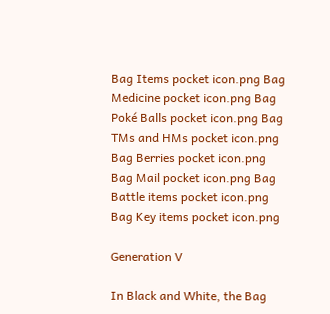Bag Items pocket icon.png Bag Medicine pocket icon.png Bag Poké Balls pocket icon.png Bag TMs and HMs pocket icon.png Bag Berries pocket icon.png Bag Mail pocket icon.png Bag Battle items pocket icon.png Bag Key items pocket icon.png

Generation V

In Black and White, the Bag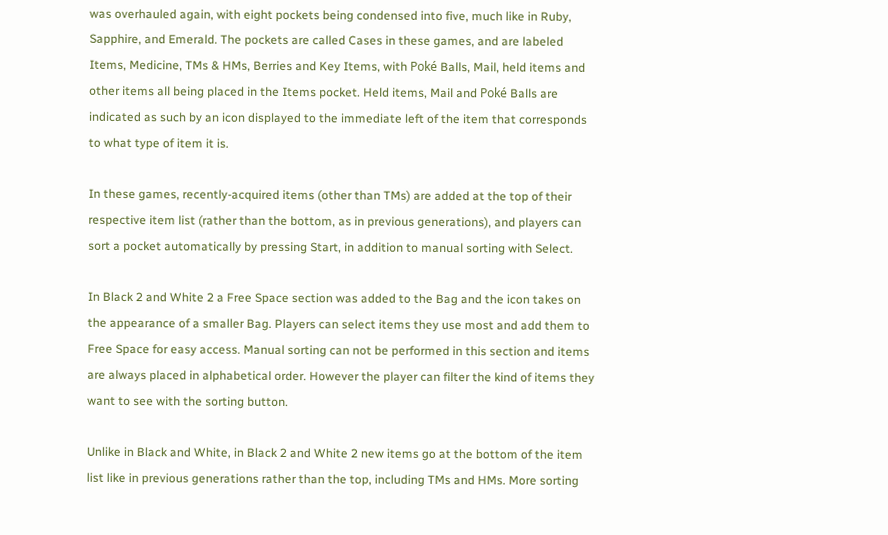was overhauled again, with eight pockets being condensed into five, much like in Ruby, Sapphire, and Emerald. The pockets are called Cases in these games, and are labeled Items, Medicine, TMs & HMs, Berries and Key Items, with Poké Balls, Mail, held items and other items all being placed in the Items pocket. Held items, Mail and Poké Balls are indicated as such by an icon displayed to the immediate left of the item that corresponds to what type of item it is.

In these games, recently-acquired items (other than TMs) are added at the top of their respective item list (rather than the bottom, as in previous generations), and players can sort a pocket automatically by pressing Start, in addition to manual sorting with Select.

In Black 2 and White 2 a Free Space section was added to the Bag and the icon takes on the appearance of a smaller Bag. Players can select items they use most and add them to Free Space for easy access. Manual sorting can not be performed in this section and items are always placed in alphabetical order. However the player can filter the kind of items they want to see with the sorting button.

Unlike in Black and White, in Black 2 and White 2 new items go at the bottom of the item list like in previous generations rather than the top, including TMs and HMs. More sorting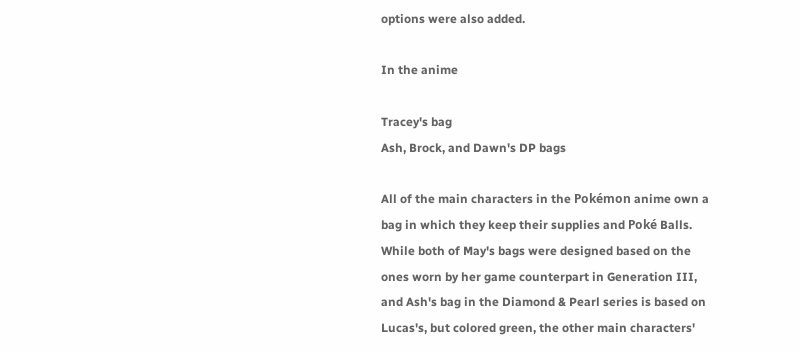options were also added.

In the anime

Tracey's bag
Ash, Brock, and Dawn's DP bags

All of the main characters in the Pokémon anime own a bag in which they keep their supplies and Poké Balls. While both of May's bags were designed based on the ones worn by her game counterpart in Generation III, and Ash's bag in the Diamond & Pearl series is based on Lucas's, but colored green, the other main characters'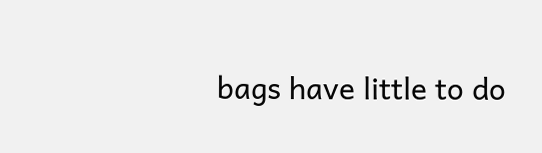bags have little to do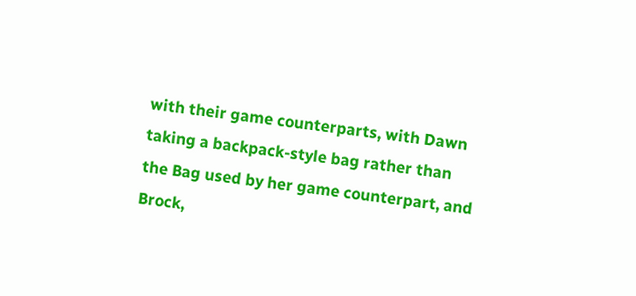with their game counterparts, with Dawn taking a backpack-style bag rather than the Bag used by her game counterpart, and Brock,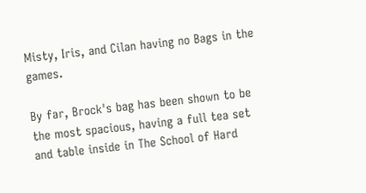Misty, Iris, and Cilan having no Bags in the games.

By far, Brock's bag has been shown to be the most spacious, having a full tea set and table inside in The School of Hard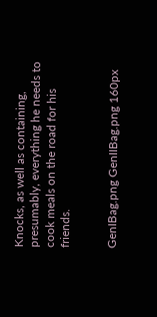Knocks, as well as containing, presumably, everything he needs to cook meals on the road for his friends.


GenIBag.png GenIIBag.png 160px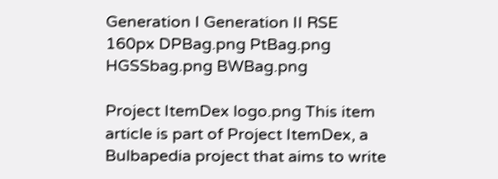Generation I Generation II RSE
160px DPBag.png PtBag.png
HGSSbag.png BWBag.png

Project ItemDex logo.png This item article is part of Project ItemDex, a Bulbapedia project that aims to write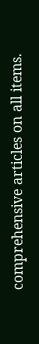comprehensive articles on all items.